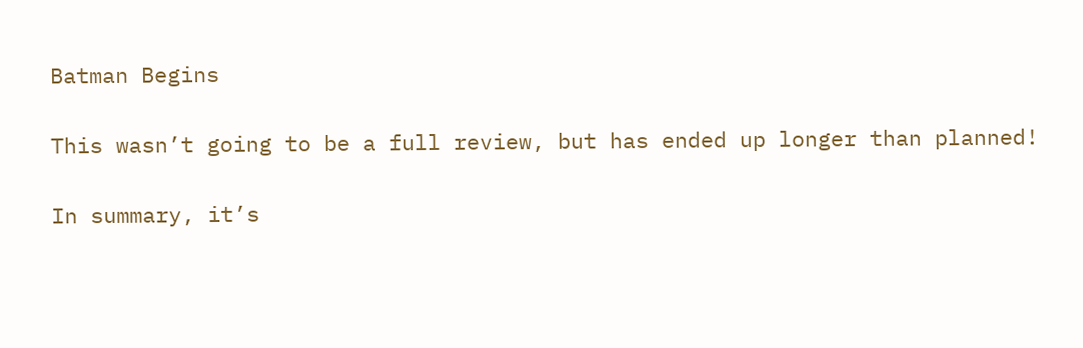Batman Begins

This wasn’t going to be a full review, but has ended up longer than planned!

In summary, it’s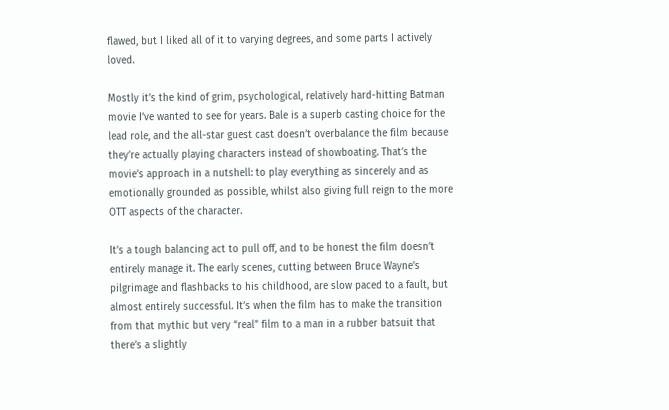flawed, but I liked all of it to varying degrees, and some parts I actively loved.

Mostly it’s the kind of grim, psychological, relatively hard-hitting Batman movie I’ve wanted to see for years. Bale is a superb casting choice for the lead role, and the all-star guest cast doesn’t overbalance the film because they’re actually playing characters instead of showboating. That’s the movie’s approach in a nutshell: to play everything as sincerely and as emotionally grounded as possible, whilst also giving full reign to the more OTT aspects of the character.

It’s a tough balancing act to pull off, and to be honest the film doesn’t entirely manage it. The early scenes, cutting between Bruce Wayne’s pilgrimage and flashbacks to his childhood, are slow paced to a fault, but almost entirely successful. It’s when the film has to make the transition from that mythic but very “real” film to a man in a rubber batsuit that there’s a slightly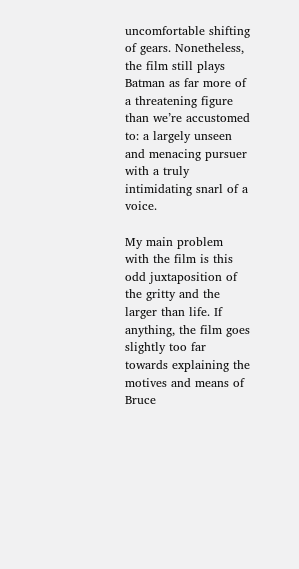uncomfortable shifting of gears. Nonetheless, the film still plays Batman as far more of a threatening figure than we’re accustomed to: a largely unseen and menacing pursuer with a truly intimidating snarl of a voice.

My main problem with the film is this odd juxtaposition of the gritty and the larger than life. If anything, the film goes slightly too far towards explaining the motives and means of Bruce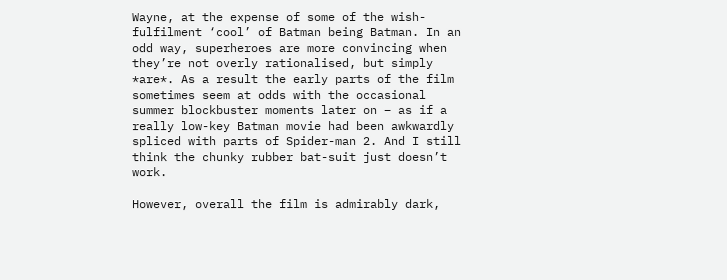Wayne, at the expense of some of the wish-fulfilment ‘cool’ of Batman being Batman. In an odd way, superheroes are more convincing when they’re not overly rationalised, but simply *are*. As a result the early parts of the film sometimes seem at odds with the occasional summer blockbuster moments later on – as if a really low-key Batman movie had been awkwardly spliced with parts of Spider-man 2. And I still think the chunky rubber bat-suit just doesn’t work.

However, overall the film is admirably dark,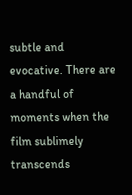subtle and evocative. There are a handful of moments when the film sublimely transcends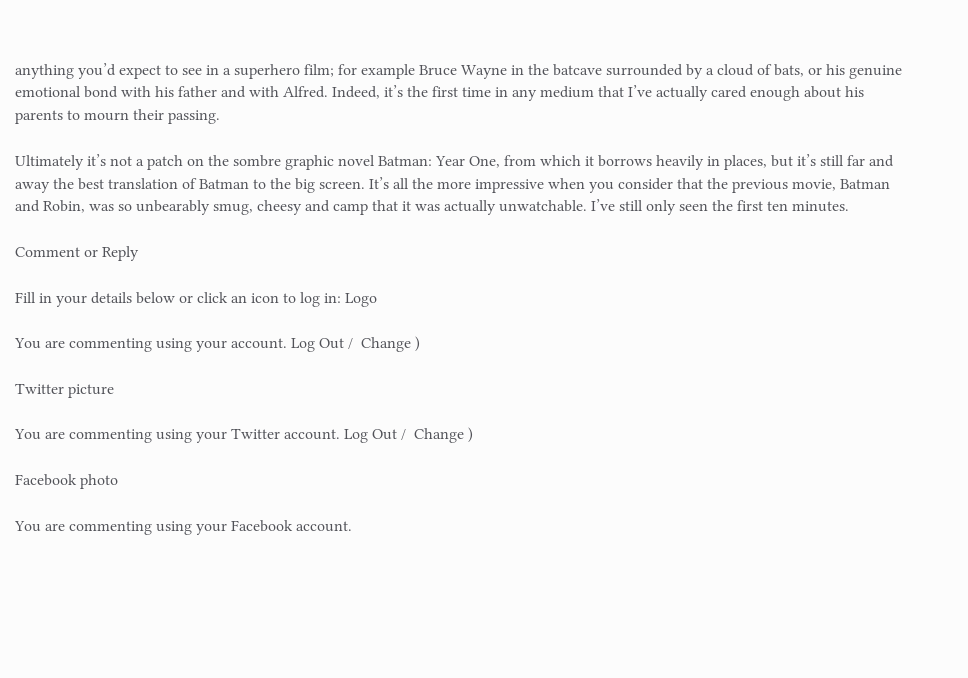anything you’d expect to see in a superhero film; for example Bruce Wayne in the batcave surrounded by a cloud of bats, or his genuine emotional bond with his father and with Alfred. Indeed, it’s the first time in any medium that I’ve actually cared enough about his parents to mourn their passing.

Ultimately it’s not a patch on the sombre graphic novel Batman: Year One, from which it borrows heavily in places, but it’s still far and away the best translation of Batman to the big screen. It’s all the more impressive when you consider that the previous movie, Batman and Robin, was so unbearably smug, cheesy and camp that it was actually unwatchable. I’ve still only seen the first ten minutes.

Comment or Reply

Fill in your details below or click an icon to log in: Logo

You are commenting using your account. Log Out /  Change )

Twitter picture

You are commenting using your Twitter account. Log Out /  Change )

Facebook photo

You are commenting using your Facebook account.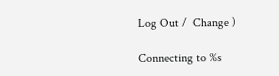Log Out /  Change )

Connecting to %s